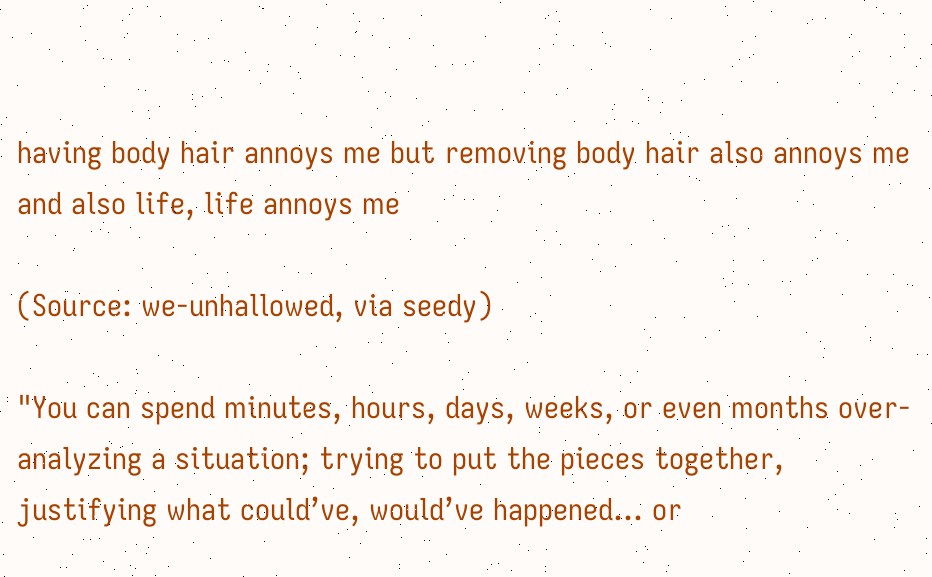having body hair annoys me but removing body hair also annoys me and also life, life annoys me

(Source: we-unhallowed, via seedy)

"You can spend minutes, hours, days, weeks, or even months over-analyzing a situation; trying to put the pieces together, justifying what could’ve, would’ve happened… or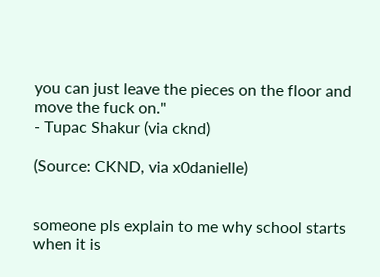you can just leave the pieces on the floor and move the fuck on."
- Tupac Shakur (via cknd)

(Source: CKND, via x0danielle)


someone pls explain to me why school starts when it is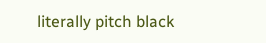literally pitch black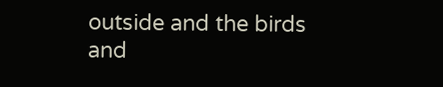outside and the birds and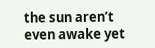the sun aren’t even awake yet